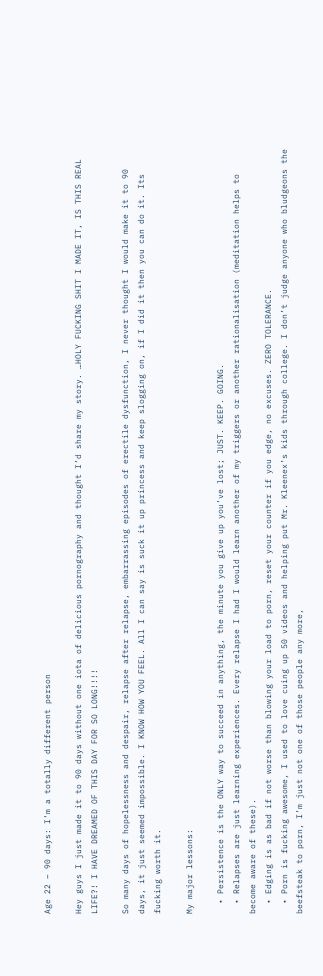Age 22 – 90 days: I’m a totally different person

Hey guys I just made it to 90 days without one iota of delicious pornography and thought I’d share my story. …HOLY FUCKING SHIT I MADE IT, IS THIS REAL LIFE?! I HAVE DREAMED OF THIS DAY FOR SO LONG!!!!

So many days of hopelessness and despair, relapse after relapse, embarrassing episodes of erectile dysfunction, I never thought I would make it to 90 days, it just seemed impossible. I KNOW HOW YOU FEEL. All I can say is suck it up princess and keep slogging on, if I did it then you can do it. Its fucking worth it.

My major lessons:

  • Persistence is the ONLY way to succeed in anything, the minute you give up you’ve lost; JUST. KEEP. GOING.
  • Relapses are just learning experiences. Every relapse I had I would learn another of my triggers or another rationalisation (meditation helps to become aware of these).
  • Edging is as bad if not worse than blowing your load to porn, reset your counter if you edge, no excuses. ZERO TOLERANCE.
  • Porn is fucking awesome, I used to love cuing up 50 videos and helping put Mr. Kleenex’s kids through college. I don’t judge anyone who bludgeons the beefsteak to porn, I’m just not one of those people any more,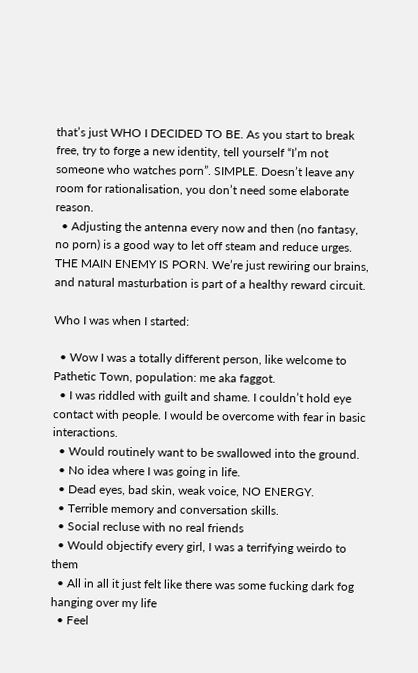that’s just WHO I DECIDED TO BE. As you start to break free, try to forge a new identity, tell yourself “I’m not someone who watches porn”. SIMPLE. Doesn’t leave any room for rationalisation, you don’t need some elaborate reason.
  • Adjusting the antenna every now and then (no fantasy, no porn) is a good way to let off steam and reduce urges. THE MAIN ENEMY IS PORN. We’re just rewiring our brains, and natural masturbation is part of a healthy reward circuit.

Who I was when I started:

  • Wow I was a totally different person, like welcome to Pathetic Town, population: me aka faggot.
  • I was riddled with guilt and shame. I couldn’t hold eye contact with people. I would be overcome with fear in basic interactions.
  • Would routinely want to be swallowed into the ground.
  • No idea where I was going in life.
  • Dead eyes, bad skin, weak voice, NO ENERGY.
  • Terrible memory and conversation skills.
  • Social recluse with no real friends
  • Would objectify every girl, I was a terrifying weirdo to them
  • All in all it just felt like there was some fucking dark fog hanging over my life
  • Feel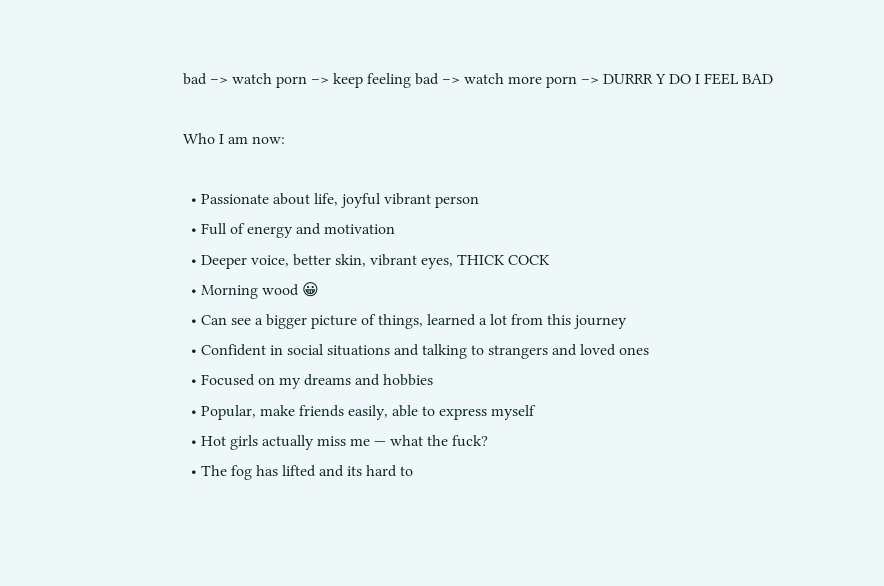bad –> watch porn –> keep feeling bad –> watch more porn –> DURRR Y DO I FEEL BAD

Who I am now:

  • Passionate about life, joyful vibrant person
  • Full of energy and motivation
  • Deeper voice, better skin, vibrant eyes, THICK COCK
  • Morning wood 😀
  • Can see a bigger picture of things, learned a lot from this journey
  • Confident in social situations and talking to strangers and loved ones
  • Focused on my dreams and hobbies
  • Popular, make friends easily, able to express myself
  • Hot girls actually miss me — what the fuck?
  • The fog has lifted and its hard to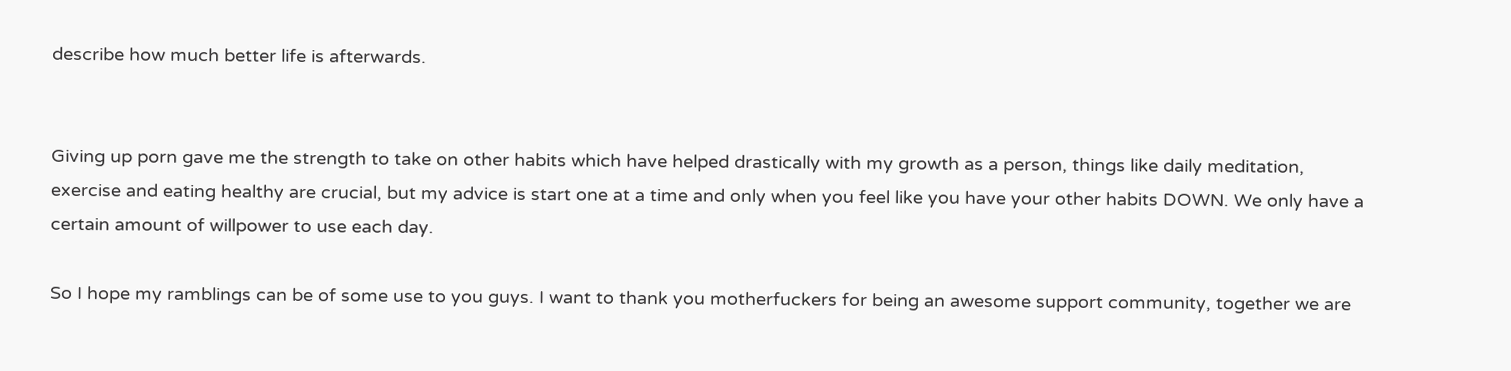describe how much better life is afterwards.


Giving up porn gave me the strength to take on other habits which have helped drastically with my growth as a person, things like daily meditation, exercise and eating healthy are crucial, but my advice is start one at a time and only when you feel like you have your other habits DOWN. We only have a certain amount of willpower to use each day.

So I hope my ramblings can be of some use to you guys. I want to thank you motherfuckers for being an awesome support community, together we are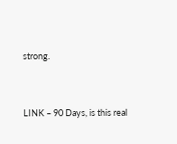strong.


LINK – 90 Days, is this real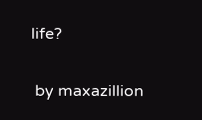life?

 by maxazillion